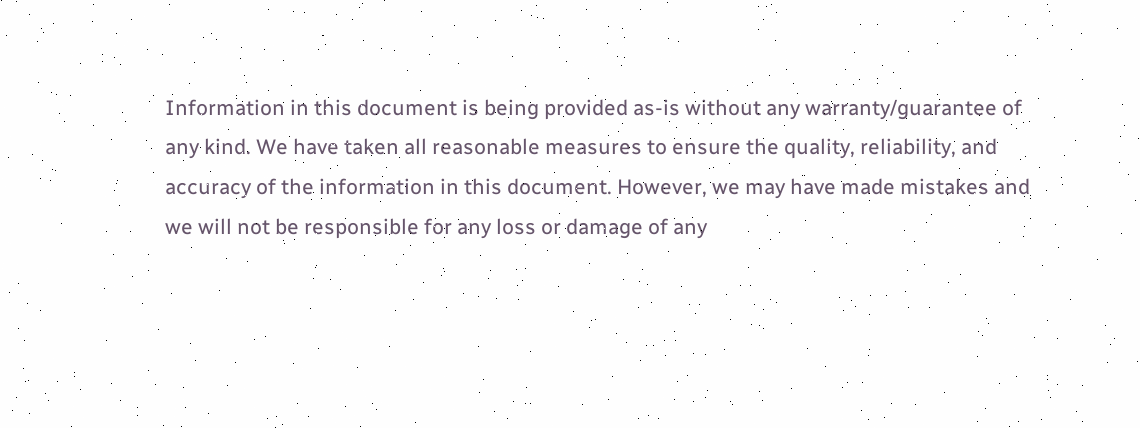Information in this document is being provided as-is without any warranty/guarantee of any kind. We have taken all reasonable measures to ensure the quality, reliability, and accuracy of the information in this document. However, we may have made mistakes and we will not be responsible for any loss or damage of any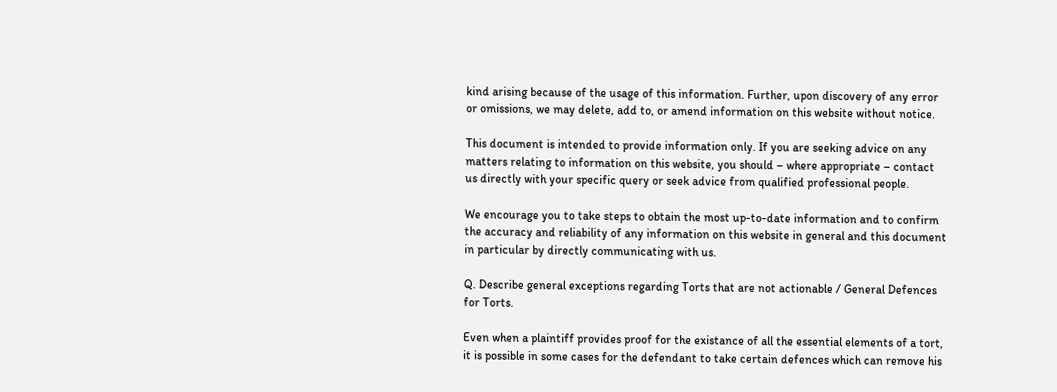kind arising because of the usage of this information. Further, upon discovery of any error or omissions, we may delete, add to, or amend information on this website without notice.

This document is intended to provide information only. If you are seeking advice on any matters relating to information on this website, you should – where appropriate – contact us directly with your specific query or seek advice from qualified professional people.

We encourage you to take steps to obtain the most up-to-date information and to confirm the accuracy and reliability of any information on this website in general and this document in particular by directly communicating with us.

Q. Describe general exceptions regarding Torts that are not actionable / General Defences for Torts.

Even when a plaintiff provides proof for the existance of all the essential elements of a tort, it is possible in some cases for the defendant to take certain defences which can remove his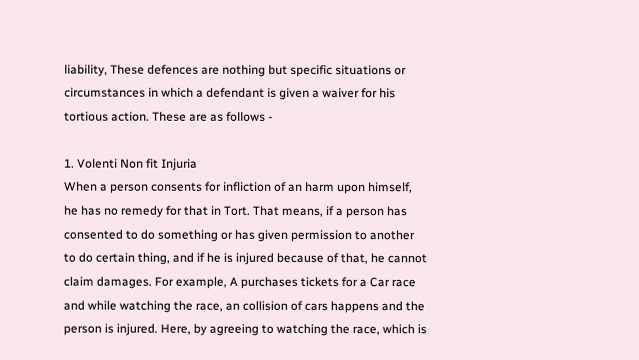liability, These defences are nothing but specific situations or circumstances in which a defendant is given a waiver for his tortious action. These are as follows -

1. Volenti Non fit Injuria
When a person consents for infliction of an harm upon himself, he has no remedy for that in Tort. That means, if a person has consented to do something or has given permission to another to do certain thing, and if he is injured because of that, he cannot claim damages. For example, A purchases tickets for a Car race and while watching the race, an collision of cars happens and the person is injured. Here, by agreeing to watching the race, which is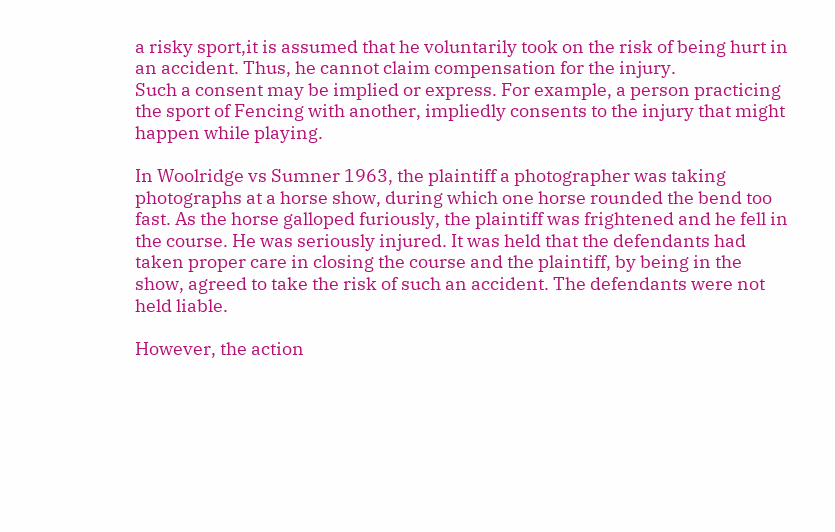a risky sport,it is assumed that he voluntarily took on the risk of being hurt in an accident. Thus, he cannot claim compensation for the injury.
Such a consent may be implied or express. For example, a person practicing the sport of Fencing with another, impliedly consents to the injury that might happen while playing.

In Woolridge vs Sumner 1963, the plaintiff a photographer was taking photographs at a horse show, during which one horse rounded the bend too fast. As the horse galloped furiously, the plaintiff was frightened and he fell in the course. He was seriously injured. It was held that the defendants had taken proper care in closing the course and the plaintiff, by being in the show, agreed to take the risk of such an accident. The defendants were not held liable.

However, the action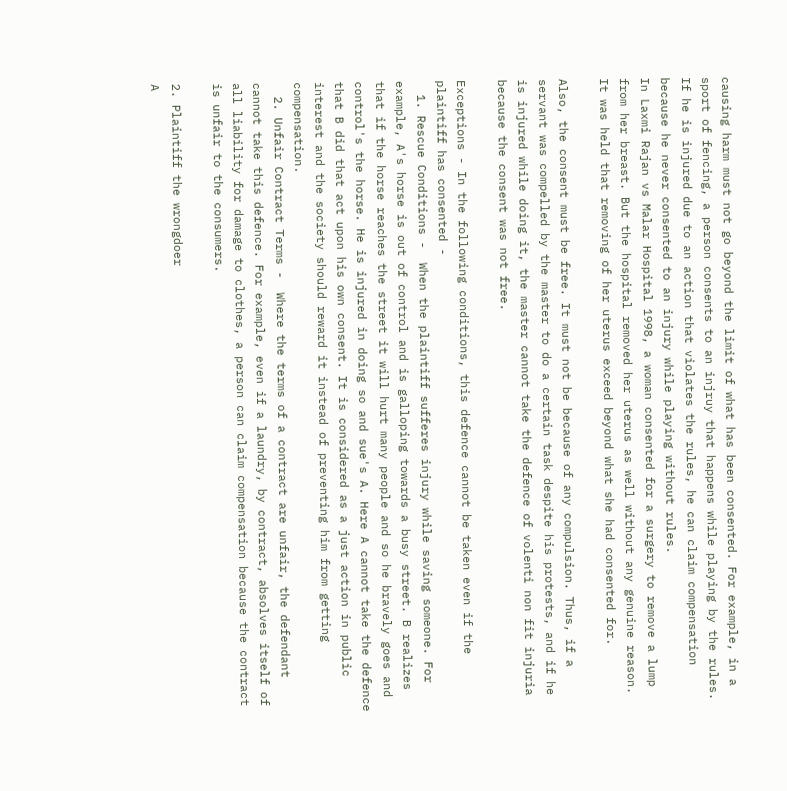causing harm must not go beyond the limit of what has been consented. For example, in a sport of fencing, a person consents to an injruy that happens while playing by the rules. If he is injured due to an action that violates the rules, he can claim compensation because he never consented to an injury while playing without rules.
In Laxmi Rajan vs Malar Hospital 1998, a woman consented for a surgery to remove a lump from her breast. But the hospital removed her uterus as well without any genuine reason. It was held that removing of her uterus exceed beyond what she had consented for.

Also, the consent must be free. It must not be because of any compulsion. Thus, if a servant was compelled by the master to do a certain task despite his protests, and if he is injured while doing it, the master cannot take the defence of volenti non fit injuria because the consent was not free.

Exceptions - In the following conditions, this defence cannot be taken even if the plaintiff has consented -
  1. Rescue Conditions -  When the plaintiff sufferes injury while saving someone. For example, A's horse is out of control and is galloping towards a busy street. B realizes that if the horse reaches the street it will hurt many people and so he bravely goes and control's the horse. He is injured in doing so and sue's A. Here A cannot take the defence that B did that act upon his own consent. It is considered as a just action in public interest and the society should reward it instead of preventing him from getting compensation.
  2. Unfair Contract Terms -  Where the terms of a contract are unfair, the defendant cannot take this defence. For example, even if a laundry, by contract, absolves itself of all liability for damage to clothes, a person can claim compensation because the contract is unfair to the consumers.

2. Plaintiff the wrongdoer
A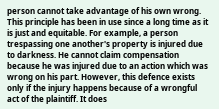person cannot take advantage of his own wrong. This principle has been in use since a long time as it is just and equitable. For example, a person trespassing one another's property is injured due to darkness. He cannot claim compensation because he was injured due to an action which was wrong on his part. However, this defence exists only if the injury happens because of a wrongful act of the plaintiff. It does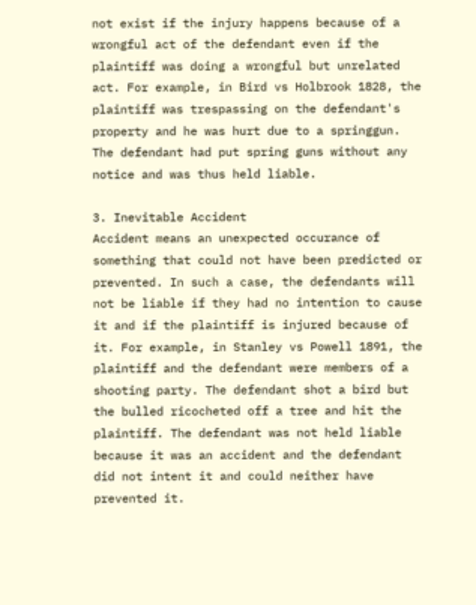not exist if the injury happens because of a wrongful act of the defendant even if the plaintiff was doing a wrongful but unrelated act. For example, in Bird vs Holbrook 1828, the plaintiff was trespassing on the defendant's property and he was hurt due to a springgun. The defendant had put spring guns without any notice and was thus held liable.

3. Inevitable Accident
Accident means an unexpected occurance of something that could not have been predicted or prevented. In such a case, the defendants will not be liable if they had no intention to cause it and if the plaintiff is injured because of it. For example, in Stanley vs Powell 1891, the plaintiff and the defendant were members of a shooting party. The defendant shot a bird but the bulled ricocheted off a tree and hit the plaintiff. The defendant was not held liable because it was an accident and the defendant did not intent it and could neither have prevented it.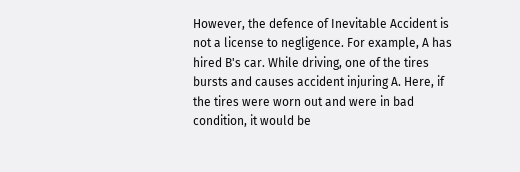However, the defence of Inevitable Accident is not a license to negligence. For example, A has hired B's car. While driving, one of the tires bursts and causes accident injuring A. Here, if the tires were worn out and were in bad condition, it would be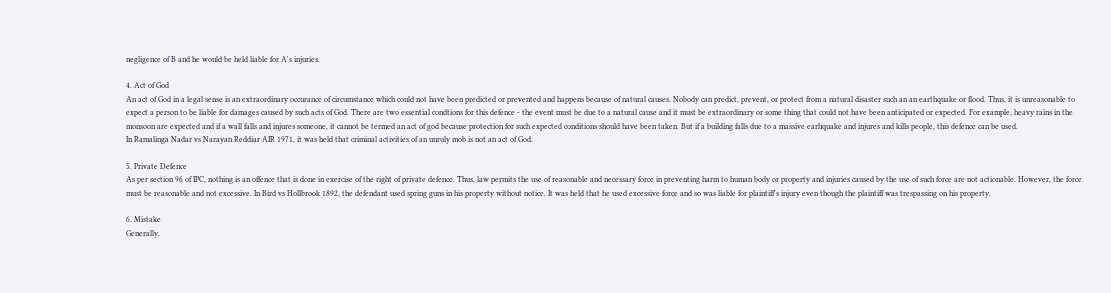negligence of B and he would be held liable for A's injuries.

4. Act of God
An act of God in a legal sense is an extraordinary occurance of circumstance which could not have been predicted or prevented and happens because of natural causes. Nobody can predict, prevent, or protect from a natural disaster such an an earthquake or flood. Thus, it is unreasonable to expect a person to be liable for damages caused by such acts of God. There are two essential condtions for this defence - the event must be due to a natural cause and it must be extraordinary or some thing that could not have been anticipated or expected. For example, heavy rains in the monsoon are expected and if a wall falls and injures someone, it cannot be termed an act of god because protection for such expected conditions should have been taken. But if a building falls due to a massive earhquake and injures and kills people, this defence can be used.
In Ramalinga Nadar vs Narayan Reddiar AIR 1971, it was held that criminal activities of an unruly mob is not an act of God.

5. Private Defence
As per section 96 of IPC, nothing is an offence that is done in exercise of the right of private defence. Thus, law permits the use of reasonable and necessary force in preventing harm to human body or property and injuries caused by the use of such force are not actionable. However, the force must be reasonable and not excessive. In Bird vs Hollbrook 1892, the defendant used spring guns in his property without notice. It was held that he used excessive force and so was liable for plaintiff's injury even though the plaintiff was trespassing on his property.

6. Mistake
Generally,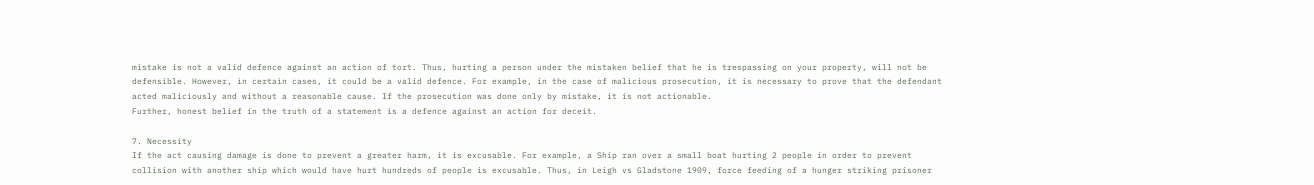mistake is not a valid defence against an action of tort. Thus, hurting a person under the mistaken belief that he is trespassing on your property, will not be defensible. However, in certain cases, it could be a valid defence. For example, in the case of malicious prosecution, it is necessary to prove that the defendant acted maliciously and without a reasonable cause. If the prosecution was done only by mistake, it is not actionable.
Further, honest belief in the truth of a statement is a defence against an action for deceit.

7. Necessity
If the act causing damage is done to prevent a greater harm, it is excusable. For example, a Ship ran over a small boat hurting 2 people in order to prevent collision with another ship which would have hurt hundreds of people is excusable. Thus, in Leigh vs Gladstone 1909, force feeding of a hunger striking prisoner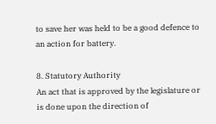to save her was held to be a good defence to an action for battery.

8. Statutory Authority
An act that is approved by the legislature or is done upon the direction of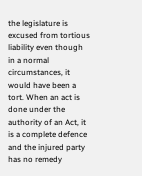the legislature is excused from tortious liability even though in a normal circumstances, it would have been a tort. When an act is done under the authority of an Act, it is a complete defence and the injured party has no remedy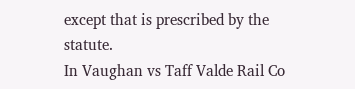except that is prescribed by the statute.
In Vaughan vs Taff Valde Rail Co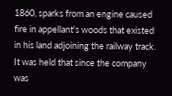1860, sparks from an engine caused fire in appellant's woods that existed in his land adjoining the railway track. It was held that since the company was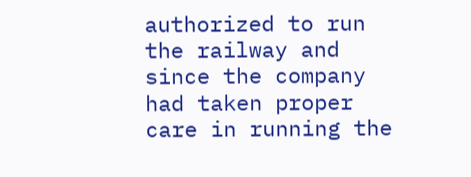authorized to run the railway and since the company had taken proper care in running the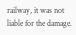railway, it was not liable for the damage.